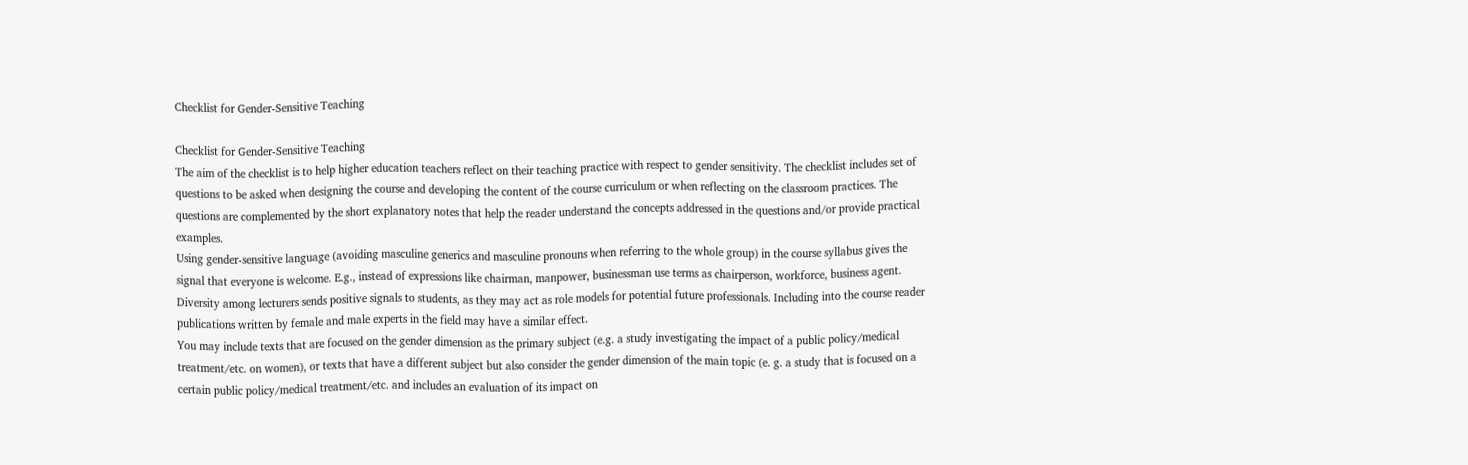Checklist for Gender-Sensitive Teaching

Checklist for Gender-Sensitive Teaching
The aim of the checklist is to help higher education teachers reflect on their teaching practice with respect to gender sensitivity. The checklist includes set of questions to be asked when designing the course and developing the content of the course curriculum or when reflecting on the classroom practices. The questions are complemented by the short explanatory notes that help the reader understand the concepts addressed in the questions and/or provide practical examples.
Using gender-sensitive language (avoiding masculine generics and masculine pronouns when referring to the whole group) in the course syllabus gives the signal that everyone is welcome. E.g., instead of expressions like chairman, manpower, businessman use terms as chairperson, workforce, business agent.
Diversity among lecturers sends positive signals to students, as they may act as role models for potential future professionals. Including into the course reader publications written by female and male experts in the field may have a similar effect.
You may include texts that are focused on the gender dimension as the primary subject (e.g. a study investigating the impact of a public policy/medical treatment/etc. on women), or texts that have a different subject but also consider the gender dimension of the main topic (e. g. a study that is focused on a certain public policy/medical treatment/etc. and includes an evaluation of its impact on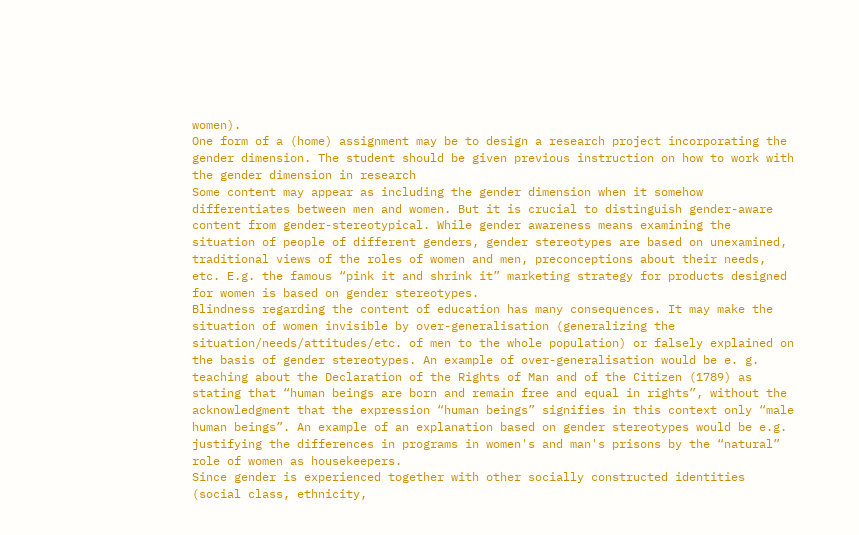women).
One form of a (home) assignment may be to design a research project incorporating the gender dimension. The student should be given previous instruction on how to work with the gender dimension in research
Some content may appear as including the gender dimension when it somehow differentiates between men and women. But it is crucial to distinguish gender-aware content from gender-stereotypical. While gender awareness means examining the situation of people of different genders, gender stereotypes are based on unexamined, traditional views of the roles of women and men, preconceptions about their needs, etc. E.g. the famous “pink it and shrink it” marketing strategy for products designed for women is based on gender stereotypes.
Blindness regarding the content of education has many consequences. It may make the situation of women invisible by over-generalisation (generalizing the situation/needs/attitudes/etc. of men to the whole population) or falsely explained on the basis of gender stereotypes. An example of over-generalisation would be e. g. teaching about the Declaration of the Rights of Man and of the Citizen (1789) as stating that “human beings are born and remain free and equal in rights”, without the acknowledgment that the expression “human beings” signifies in this context only “male human beings”. An example of an explanation based on gender stereotypes would be e.g. justifying the differences in programs in women's and man's prisons by the “natural” role of women as housekeepers.
Since gender is experienced together with other socially constructed identities (social class, ethnicity,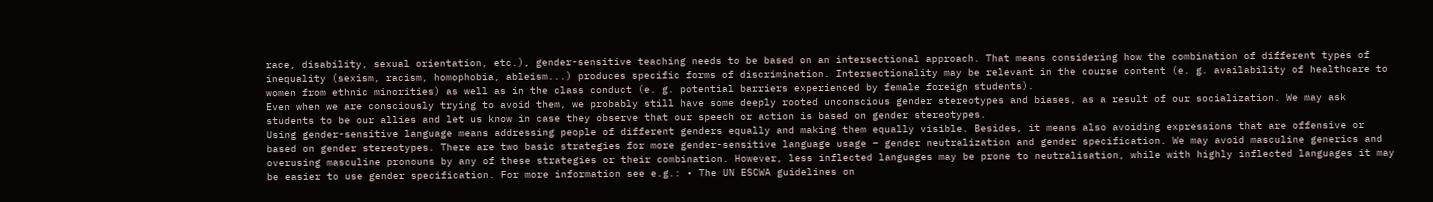race, disability, sexual orientation, etc.), gender-sensitive teaching needs to be based on an intersectional approach. That means considering how the combination of different types of inequality (sexism, racism, homophobia, ableism...) produces specific forms of discrimination. Intersectionality may be relevant in the course content (e. g. availability of healthcare to women from ethnic minorities) as well as in the class conduct (e. g. potential barriers experienced by female foreign students).
Even when we are consciously trying to avoid them, we probably still have some deeply rooted unconscious gender stereotypes and biases, as a result of our socialization. We may ask students to be our allies and let us know in case they observe that our speech or action is based on gender stereotypes.
Using gender-sensitive language means addressing people of different genders equally and making them equally visible. Besides, it means also avoiding expressions that are offensive or based on gender stereotypes. There are two basic strategies for more gender-sensitive language usage – gender neutralization and gender specification. We may avoid masculine generics and overusing masculine pronouns by any of these strategies or their combination. However, less inflected languages may be prone to neutralisation, while with highly inflected languages it may be easier to use gender specification. For more information see e.g.: • The UN ESCWA guidelines on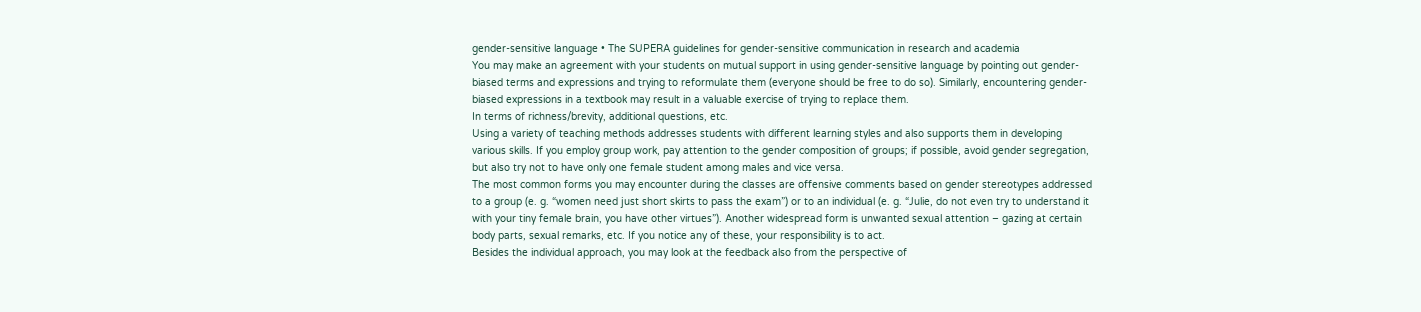gender-sensitive language • The SUPERA guidelines for gender-sensitive communication in research and academia
You may make an agreement with your students on mutual support in using gender-sensitive language by pointing out gender-biased terms and expressions and trying to reformulate them (everyone should be free to do so). Similarly, encountering gender-biased expressions in a textbook may result in a valuable exercise of trying to replace them.
In terms of richness/brevity, additional questions, etc.
Using a variety of teaching methods addresses students with different learning styles and also supports them in developing various skills. If you employ group work, pay attention to the gender composition of groups; if possible, avoid gender segregation, but also try not to have only one female student among males and vice versa.
The most common forms you may encounter during the classes are offensive comments based on gender stereotypes addressed to a group (e. g. “women need just short skirts to pass the exam”) or to an individual (e. g. “Julie, do not even try to understand it with your tiny female brain, you have other virtues”). Another widespread form is unwanted sexual attention – gazing at certain body parts, sexual remarks, etc. If you notice any of these, your responsibility is to act.
Besides the individual approach, you may look at the feedback also from the perspective of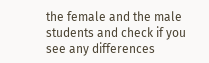the female and the male students and check if you see any differences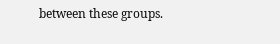between these groups.